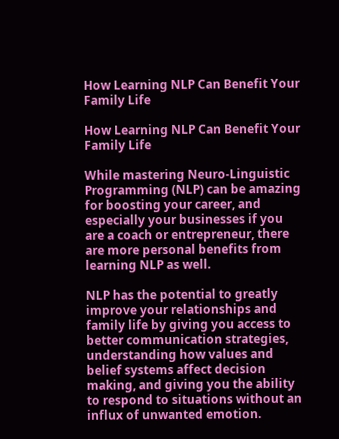How Learning NLP Can Benefit Your Family Life

How Learning NLP Can Benefit Your Family Life

While mastering Neuro-Linguistic Programming (NLP) can be amazing for boosting your career, and especially your businesses if you are a coach or entrepreneur, there are more personal benefits from learning NLP as well.

NLP has the potential to greatly improve your relationships and family life by giving you access to better communication strategies, understanding how values and belief systems affect decision making, and giving you the ability to respond to situations without an influx of unwanted emotion.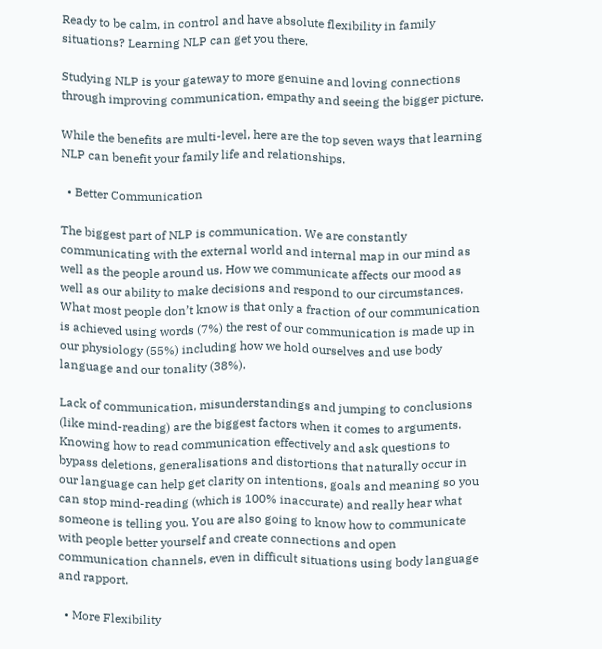Ready to be calm, in control and have absolute flexibility in family situations? Learning NLP can get you there.

Studying NLP is your gateway to more genuine and loving connections through improving communication, empathy and seeing the bigger picture.

While the benefits are multi-level, here are the top seven ways that learning NLP can benefit your family life and relationships.

  • Better Communication

The biggest part of NLP is communication. We are constantly communicating with the external world and internal map in our mind as well as the people around us. How we communicate affects our mood as well as our ability to make decisions and respond to our circumstances. What most people don’t know is that only a fraction of our communication is achieved using words (7%) the rest of our communication is made up in our physiology (55%) including how we hold ourselves and use body language and our tonality (38%).

Lack of communication, misunderstandings and jumping to conclusions (like mind-reading) are the biggest factors when it comes to arguments. Knowing how to read communication effectively and ask questions to bypass deletions, generalisations and distortions that naturally occur in our language can help get clarity on intentions, goals and meaning so you can stop mind-reading (which is 100% inaccurate) and really hear what someone is telling you. You are also going to know how to communicate with people better yourself and create connections and open communication channels, even in difficult situations using body language and rapport.

  • More Flexibility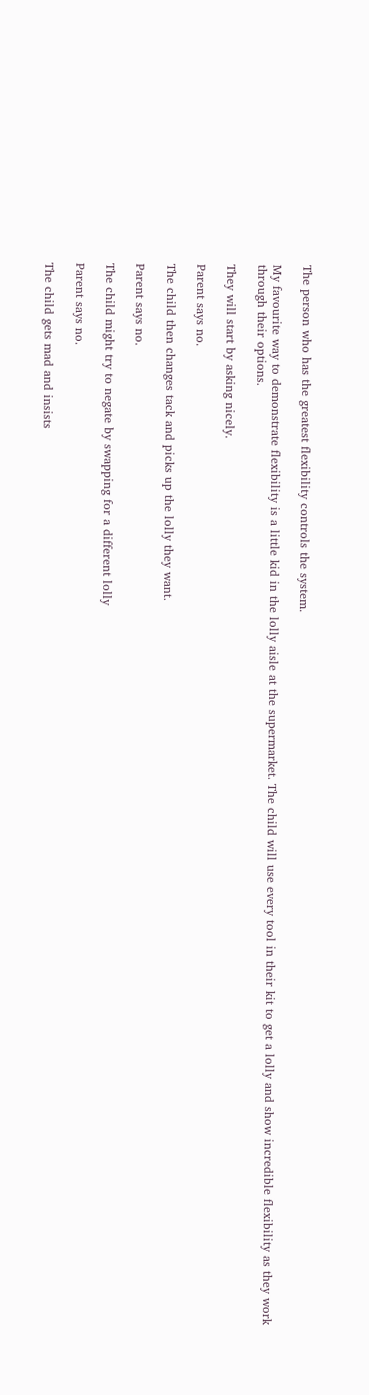The person who has the greatest flexibility controls the system.

My favourite way to demonstrate flexibility is a little kid in the lolly aisle at the supermarket. The child will use every tool in their kit to get a lolly and show incredible flexibility as they work through their options.

They will start by asking nicely.

Parent says no.

The child then changes tack and picks up the lolly they want.

Parent says no.

The child might try to negate by swapping for a different lolly

Parent says no.

The child gets mad and insists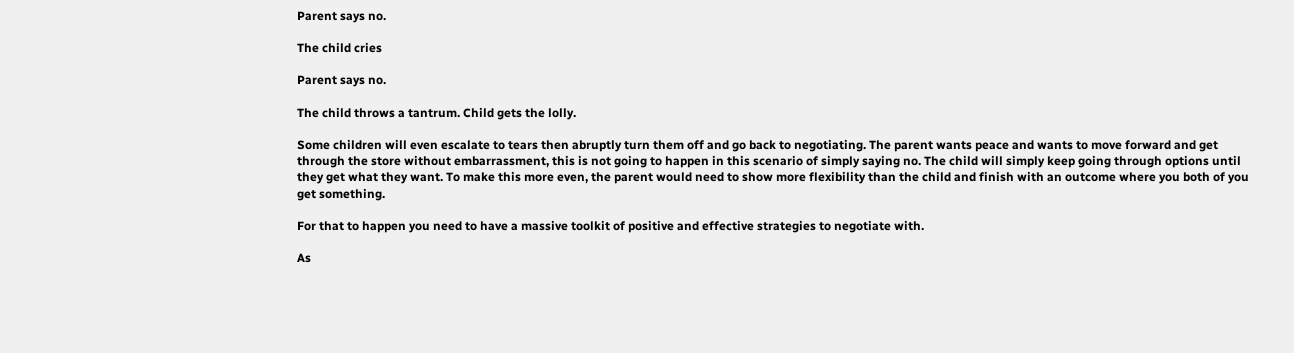Parent says no.

The child cries

Parent says no.

The child throws a tantrum. Child gets the lolly.

Some children will even escalate to tears then abruptly turn them off and go back to negotiating. The parent wants peace and wants to move forward and get through the store without embarrassment, this is not going to happen in this scenario of simply saying no. The child will simply keep going through options until they get what they want. To make this more even, the parent would need to show more flexibility than the child and finish with an outcome where you both of you get something.

For that to happen you need to have a massive toolkit of positive and effective strategies to negotiate with.

As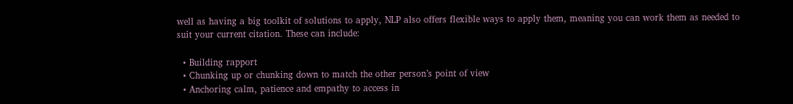well as having a big toolkit of solutions to apply, NLP also offers flexible ways to apply them, meaning you can work them as needed to suit your current citation. These can include:

  • Building rapport
  • Chunking up or chunking down to match the other person’s point of view
  • Anchoring calm, patience and empathy to access in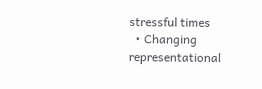stressful times
  • Changing representational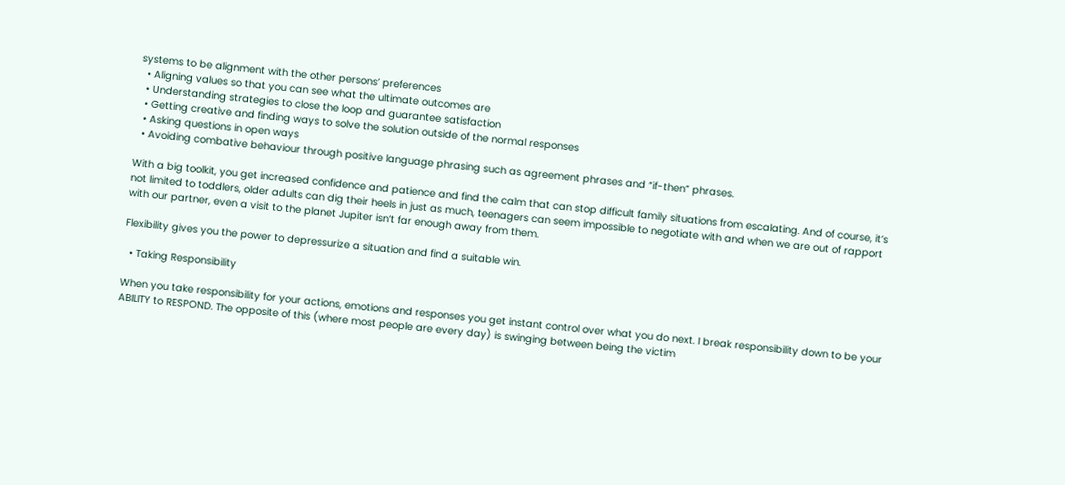systems to be alignment with the other persons’ preferences
  • Aligning values so that you can see what the ultimate outcomes are
  • Understanding strategies to close the loop and guarantee satisfaction
  • Getting creative and finding ways to solve the solution outside of the normal responses
  • Asking questions in open ways
  • Avoiding combative behaviour through positive language phrasing such as agreement phrases and “if-then” phrases.

With a big toolkit, you get increased confidence and patience and find the calm that can stop difficult family situations from escalating. And of course, it’s not limited to toddlers, older adults can dig their heels in just as much, teenagers can seem impossible to negotiate with and when we are out of rapport with our partner, even a visit to the planet Jupiter isn’t far enough away from them.

Flexibility gives you the power to depressurize a situation and find a suitable win.

  • Taking Responsibility

When you take responsibility for your actions, emotions and responses you get instant control over what you do next. I break responsibility down to be your ABILITY to RESPOND. The opposite of this (where most people are every day) is swinging between being the victim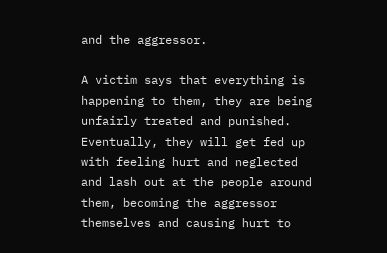and the aggressor.

A victim says that everything is happening to them, they are being unfairly treated and punished. Eventually, they will get fed up with feeling hurt and neglected and lash out at the people around them, becoming the aggressor themselves and causing hurt to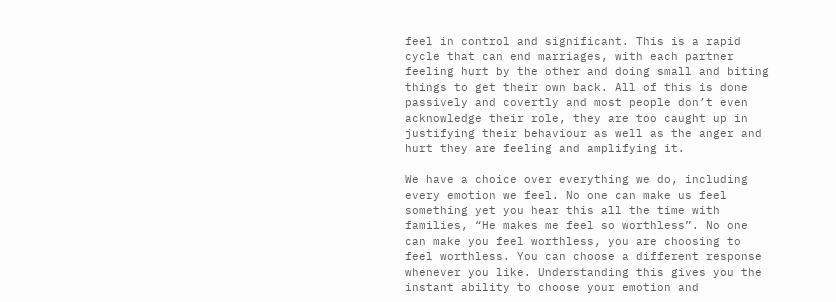feel in control and significant. This is a rapid cycle that can end marriages, with each partner feeling hurt by the other and doing small and biting things to get their own back. All of this is done passively and covertly and most people don’t even acknowledge their role, they are too caught up in justifying their behaviour as well as the anger and hurt they are feeling and amplifying it.

We have a choice over everything we do, including every emotion we feel. No one can make us feel something yet you hear this all the time with families, “He makes me feel so worthless”. No one can make you feel worthless, you are choosing to feel worthless. You can choose a different response whenever you like. Understanding this gives you the instant ability to choose your emotion and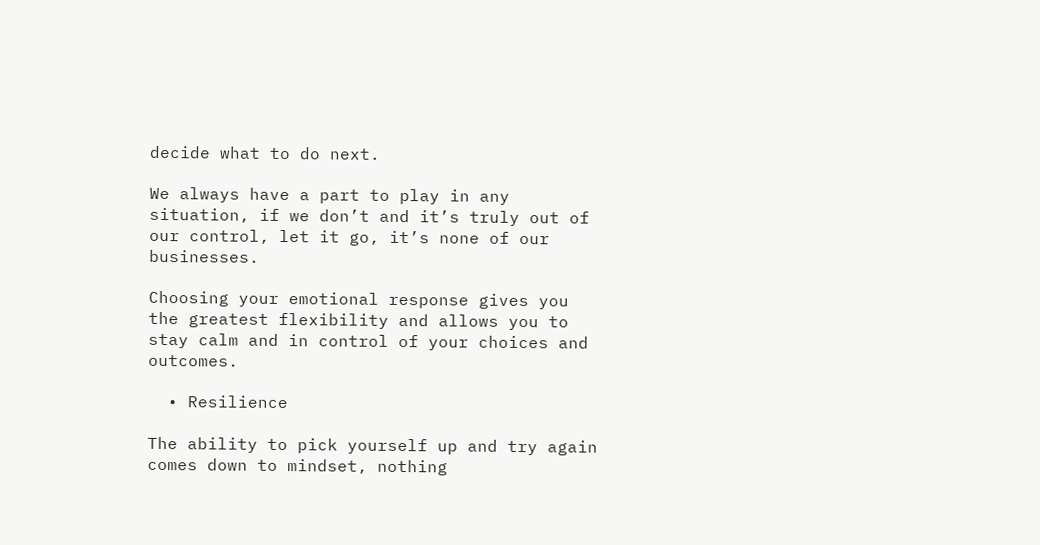decide what to do next.

We always have a part to play in any situation, if we don’t and it’s truly out of our control, let it go, it’s none of our businesses.

Choosing your emotional response gives you the greatest flexibility and allows you to stay calm and in control of your choices and outcomes.

  • Resilience

The ability to pick yourself up and try again comes down to mindset, nothing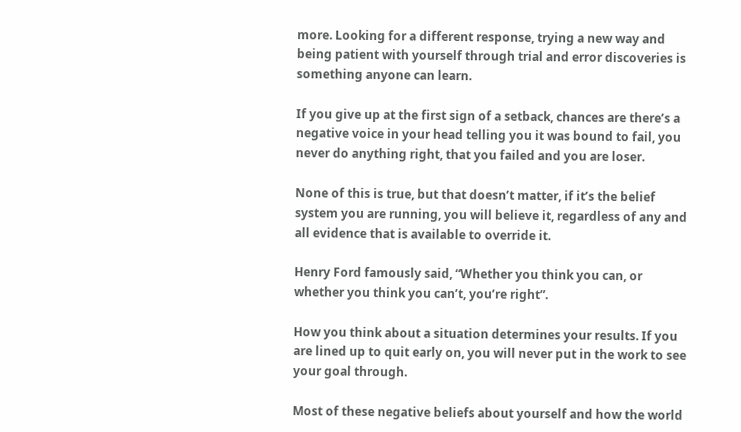more. Looking for a different response, trying a new way and being patient with yourself through trial and error discoveries is something anyone can learn.

If you give up at the first sign of a setback, chances are there’s a negative voice in your head telling you it was bound to fail, you never do anything right, that you failed and you are loser.

None of this is true, but that doesn’t matter, if it’s the belief system you are running, you will believe it, regardless of any and all evidence that is available to override it.

Henry Ford famously said, “Whether you think you can, or whether you think you can’t, you’re right”.

How you think about a situation determines your results. If you are lined up to quit early on, you will never put in the work to see your goal through.

Most of these negative beliefs about yourself and how the world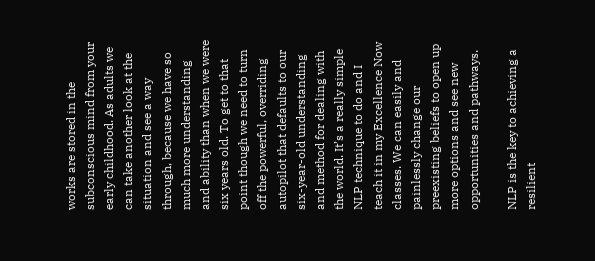works are stored in the subconscious mind from your early childhood. As adults we can take another look at the situation and see a way through, because we have so much more understanding and ability than when we were six years old. To get to that point though we need to turn off the powerful, overriding autopilot that defaults to our six-year-old understanding and method for dealing with the world. It’s a really simple NLP technique to do and I teach it in my Excellence Now classes. We can easily and painlessly change our preexisting beliefs to open up more options and see new opportunities and pathways.

NLP is the key to achieving a resilient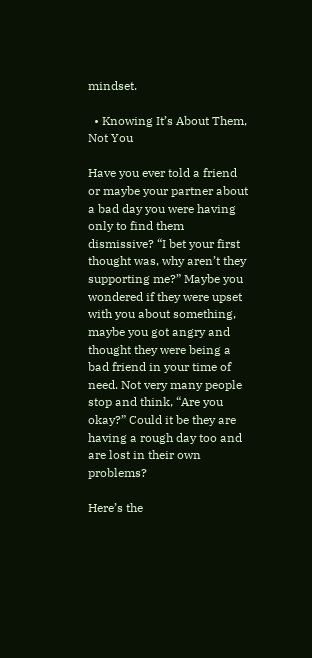mindset.

  • Knowing It’s About Them, Not You

Have you ever told a friend or maybe your partner about a bad day you were having only to find them dismissive? “I bet your first thought was, why aren’t they supporting me?” Maybe you wondered if they were upset with you about something, maybe you got angry and thought they were being a bad friend in your time of need. Not very many people stop and think, “Are you okay?” Could it be they are having a rough day too and are lost in their own problems?

Here’s the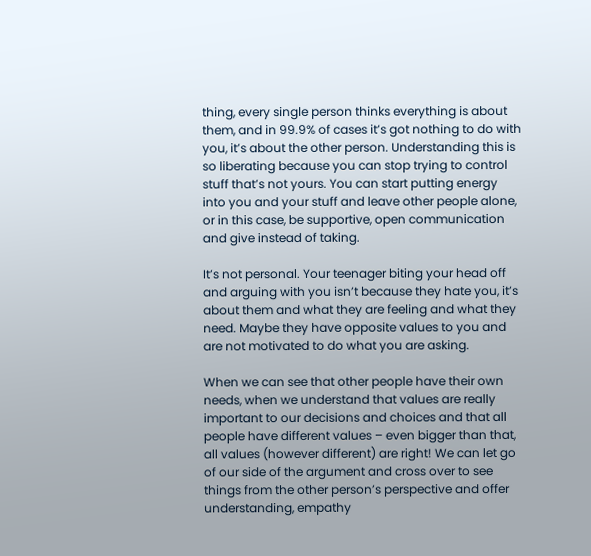thing, every single person thinks everything is about them, and in 99.9% of cases it’s got nothing to do with you, it’s about the other person. Understanding this is so liberating because you can stop trying to control stuff that’s not yours. You can start putting energy into you and your stuff and leave other people alone, or in this case, be supportive, open communication and give instead of taking.

It’s not personal. Your teenager biting your head off and arguing with you isn’t because they hate you, it’s about them and what they are feeling and what they need. Maybe they have opposite values to you and are not motivated to do what you are asking.

When we can see that other people have their own needs, when we understand that values are really important to our decisions and choices and that all people have different values – even bigger than that, all values (however different) are right! We can let go of our side of the argument and cross over to see things from the other person’s perspective and offer understanding, empathy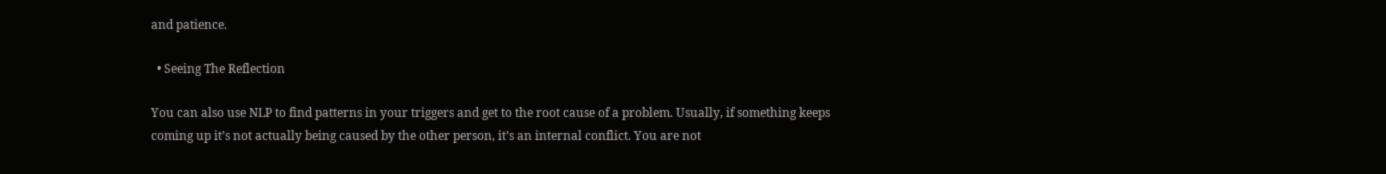and patience.

  • Seeing The Reflection

You can also use NLP to find patterns in your triggers and get to the root cause of a problem. Usually, if something keeps coming up it’s not actually being caused by the other person, it’s an internal conflict. You are not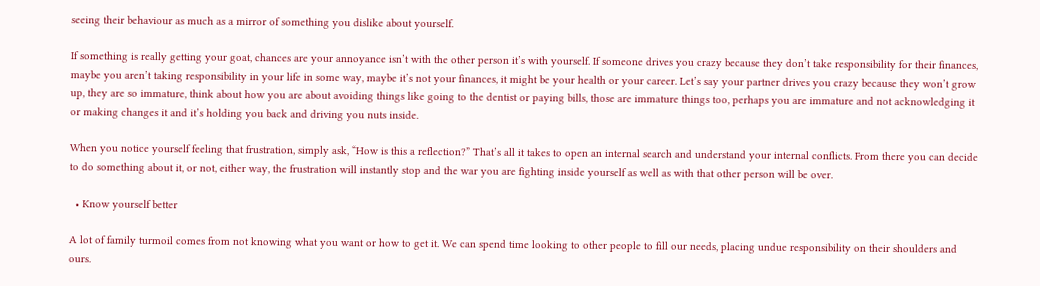seeing their behaviour as much as a mirror of something you dislike about yourself.

If something is really getting your goat, chances are your annoyance isn’t with the other person it’s with yourself. If someone drives you crazy because they don’t take responsibility for their finances, maybe you aren’t taking responsibility in your life in some way, maybe it’s not your finances, it might be your health or your career. Let’s say your partner drives you crazy because they won’t grow up, they are so immature, think about how you are about avoiding things like going to the dentist or paying bills, those are immature things too, perhaps you are immature and not acknowledging it or making changes it and it’s holding you back and driving you nuts inside.

When you notice yourself feeling that frustration, simply ask, “How is this a reflection?” That’s all it takes to open an internal search and understand your internal conflicts. From there you can decide to do something about it, or not, either way, the frustration will instantly stop and the war you are fighting inside yourself as well as with that other person will be over.

  • Know yourself better

A lot of family turmoil comes from not knowing what you want or how to get it. We can spend time looking to other people to fill our needs, placing undue responsibility on their shoulders and ours.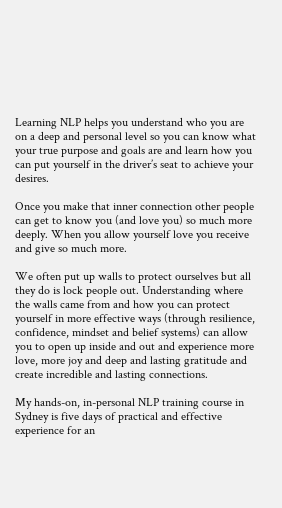Learning NLP helps you understand who you are on a deep and personal level so you can know what your true purpose and goals are and learn how you can put yourself in the driver’s seat to achieve your desires.

Once you make that inner connection other people can get to know you (and love you) so much more deeply. When you allow yourself love you receive and give so much more.

We often put up walls to protect ourselves but all they do is lock people out. Understanding where the walls came from and how you can protect yourself in more effective ways (through resilience, confidence, mindset and belief systems) can allow you to open up inside and out and experience more love, more joy and deep and lasting gratitude and create incredible and lasting connections.

My hands-on, in-personal NLP training course in Sydney is five days of practical and effective experience for an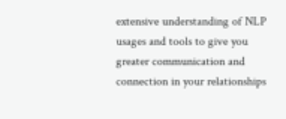extensive understanding of NLP usages and tools to give you greater communication and connection in your relationships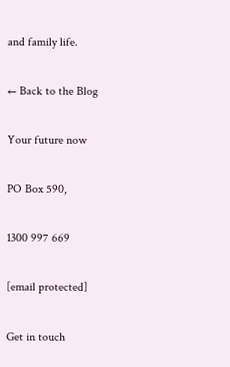and family life.

← Back to the Blog

Your future now

PO Box 590,

1300 997 669

[email protected]

Get in touch